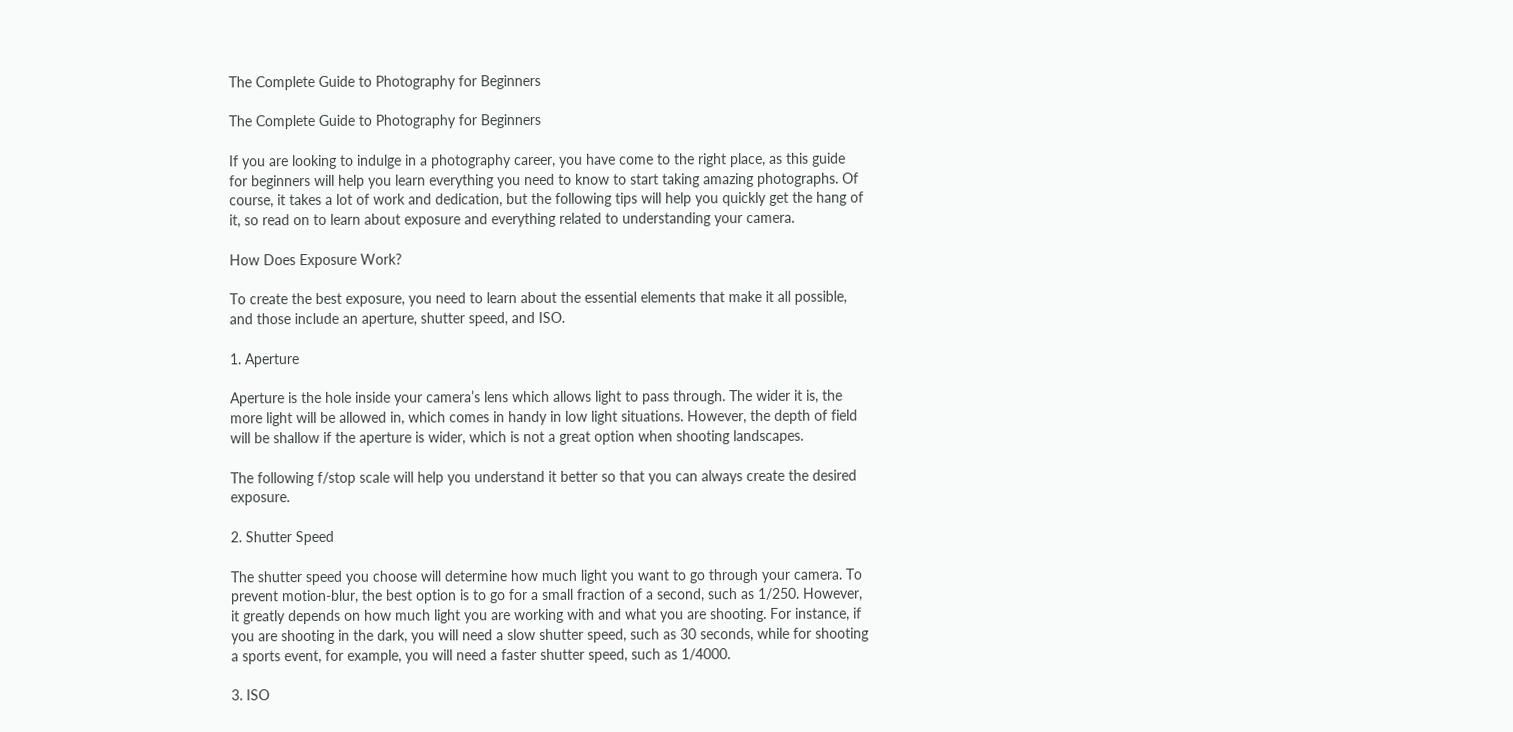The Complete Guide to Photography for Beginners

The Complete Guide to Photography for Beginners

If you are looking to indulge in a photography career, you have come to the right place, as this guide for beginners will help you learn everything you need to know to start taking amazing photographs. Of course, it takes a lot of work and dedication, but the following tips will help you quickly get the hang of it, so read on to learn about exposure and everything related to understanding your camera.

How Does Exposure Work?

To create the best exposure, you need to learn about the essential elements that make it all possible, and those include an aperture, shutter speed, and ISO.

1. Aperture

Aperture is the hole inside your camera’s lens which allows light to pass through. The wider it is, the more light will be allowed in, which comes in handy in low light situations. However, the depth of field will be shallow if the aperture is wider, which is not a great option when shooting landscapes.

The following f/stop scale will help you understand it better so that you can always create the desired exposure.

2. Shutter Speed

The shutter speed you choose will determine how much light you want to go through your camera. To prevent motion-blur, the best option is to go for a small fraction of a second, such as 1/250. However, it greatly depends on how much light you are working with and what you are shooting. For instance, if you are shooting in the dark, you will need a slow shutter speed, such as 30 seconds, while for shooting a sports event, for example, you will need a faster shutter speed, such as 1/4000.

3. ISO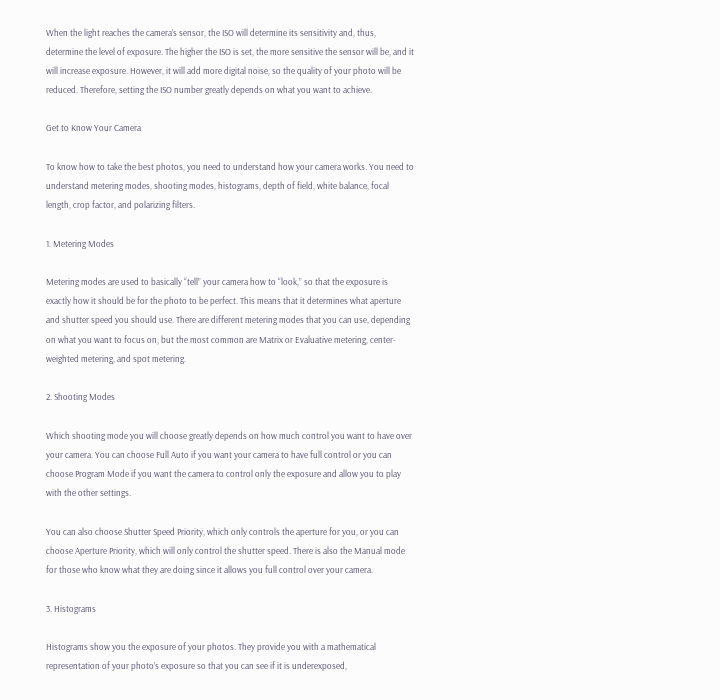When the light reaches the camera’s sensor, the ISO will determine its sensitivity and, thus, determine the level of exposure. The higher the ISO is set, the more sensitive the sensor will be, and it will increase exposure. However, it will add more digital noise, so the quality of your photo will be reduced. Therefore, setting the ISO number greatly depends on what you want to achieve.

Get to Know Your Camera

To know how to take the best photos, you need to understand how your camera works. You need to understand metering modes, shooting modes, histograms, depth of field, white balance, focal length, crop factor, and polarizing filters.

1. Metering Modes

Metering modes are used to basically “tell” your camera how to “look,” so that the exposure is exactly how it should be for the photo to be perfect. This means that it determines what aperture and shutter speed you should use. There are different metering modes that you can use, depending on what you want to focus on, but the most common are Matrix or Evaluative metering, center-weighted metering, and spot metering.

2. Shooting Modes

Which shooting mode you will choose greatly depends on how much control you want to have over your camera. You can choose Full Auto if you want your camera to have full control or you can choose Program Mode if you want the camera to control only the exposure and allow you to play with the other settings.

You can also choose Shutter Speed Priority, which only controls the aperture for you, or you can choose Aperture Priority, which will only control the shutter speed. There is also the Manual mode for those who know what they are doing since it allows you full control over your camera.

3. Histograms

Histograms show you the exposure of your photos. They provide you with a mathematical representation of your photo’s exposure so that you can see if it is underexposed,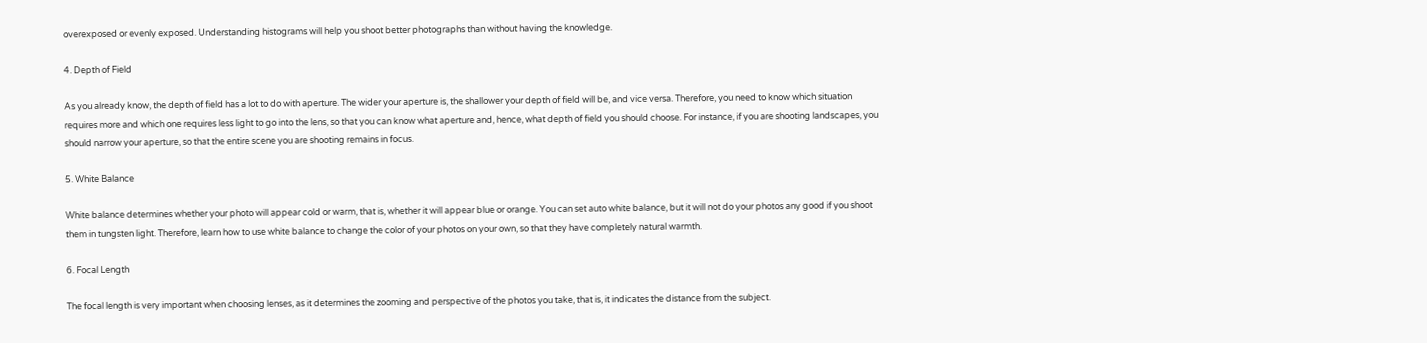overexposed or evenly exposed. Understanding histograms will help you shoot better photographs than without having the knowledge.

4. Depth of Field

As you already know, the depth of field has a lot to do with aperture. The wider your aperture is, the shallower your depth of field will be, and vice versa. Therefore, you need to know which situation requires more and which one requires less light to go into the lens, so that you can know what aperture and, hence, what depth of field you should choose. For instance, if you are shooting landscapes, you should narrow your aperture, so that the entire scene you are shooting remains in focus.

5. White Balance

White balance determines whether your photo will appear cold or warm, that is, whether it will appear blue or orange. You can set auto white balance, but it will not do your photos any good if you shoot them in tungsten light. Therefore, learn how to use white balance to change the color of your photos on your own, so that they have completely natural warmth.

6. Focal Length

The focal length is very important when choosing lenses, as it determines the zooming and perspective of the photos you take, that is, it indicates the distance from the subject.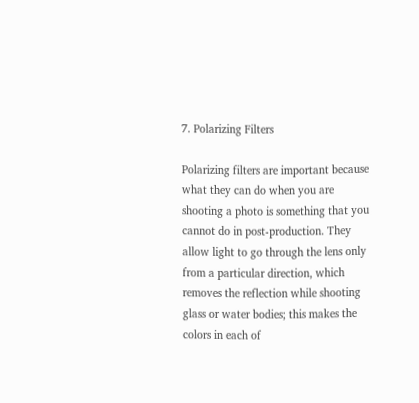7. Polarizing Filters

Polarizing filters are important because what they can do when you are shooting a photo is something that you cannot do in post-production. They allow light to go through the lens only from a particular direction, which removes the reflection while shooting glass or water bodies; this makes the colors in each of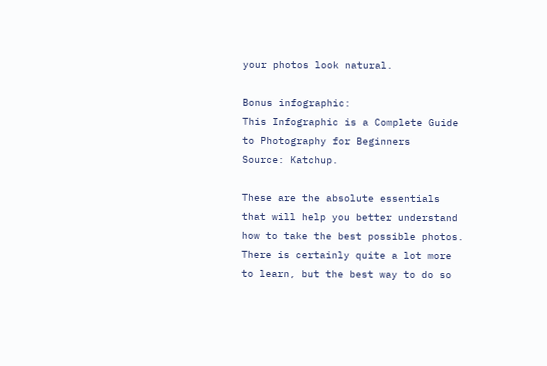your photos look natural.

Bonus infographic:
This Infographic is a Complete Guide to Photography for Beginners
Source: Katchup.

These are the absolute essentials that will help you better understand how to take the best possible photos. There is certainly quite a lot more to learn, but the best way to do so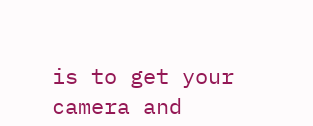is to get your camera and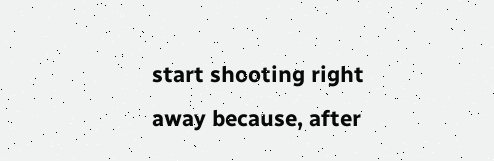start shooting right away because, after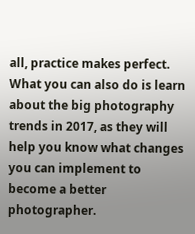all, practice makes perfect. What you can also do is learn about the big photography trends in 2017, as they will help you know what changes you can implement to become a better photographer.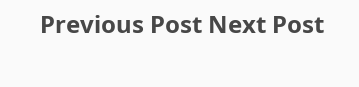Previous Post Next Post